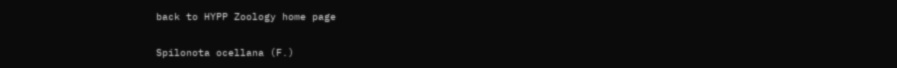back to HYPP Zoology home page

Spilonota ocellana (F.)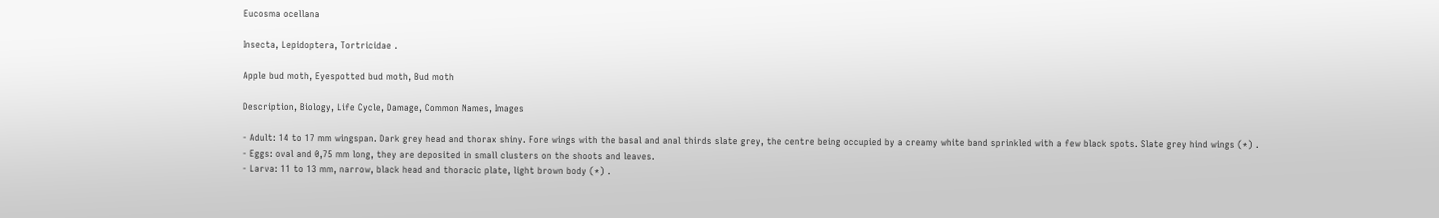Eucosma ocellana

Insecta, Lepidoptera, Tortricidae .

Apple bud moth, Eyespotted bud moth, Bud moth

Description, Biology, Life Cycle, Damage, Common Names, Images

- Adult: 14 to 17 mm wingspan. Dark grey head and thorax shiny. Fore wings with the basal and anal thirds slate grey, the centre being occupied by a creamy white band sprinkled with a few black spots. Slate grey hind wings (*) .
- Eggs: oval and 0,75 mm long, they are deposited in small clusters on the shoots and leaves.
- Larva: 11 to 13 mm, narrow, black head and thoracic plate, light brown body (*) .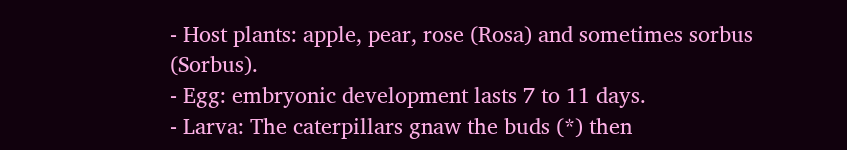- Host plants: apple, pear, rose (Rosa) and sometimes sorbus (Sorbus).
- Egg: embryonic development lasts 7 to 11 days.
- Larva: The caterpillars gnaw the buds (*) then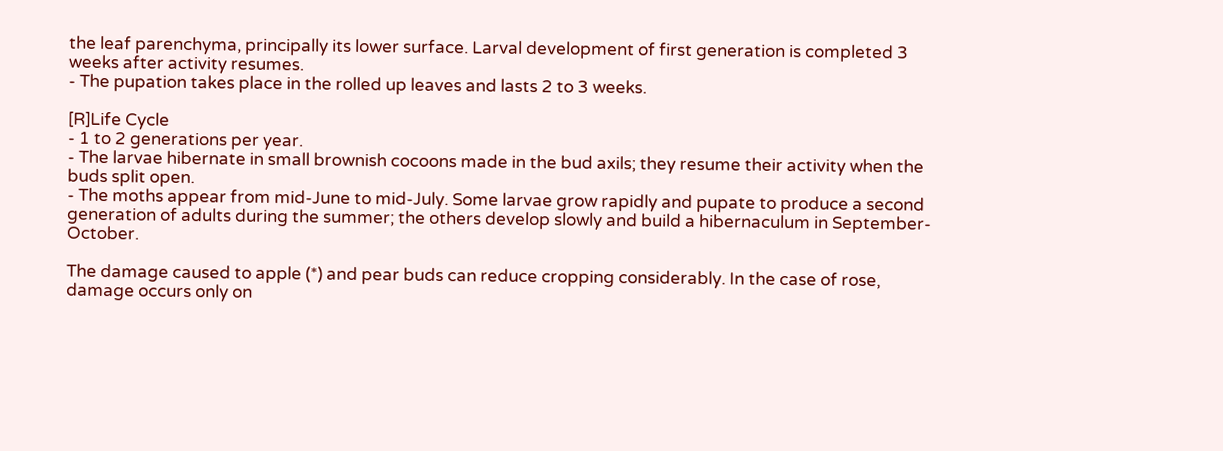the leaf parenchyma, principally its lower surface. Larval development of first generation is completed 3 weeks after activity resumes.
- The pupation takes place in the rolled up leaves and lasts 2 to 3 weeks.

[R]Life Cycle
- 1 to 2 generations per year.
- The larvae hibernate in small brownish cocoons made in the bud axils; they resume their activity when the buds split open.
- The moths appear from mid-June to mid-July. Some larvae grow rapidly and pupate to produce a second generation of adults during the summer; the others develop slowly and build a hibernaculum in September-October.

The damage caused to apple (*) and pear buds can reduce cropping considerably. In the case of rose, damage occurs only on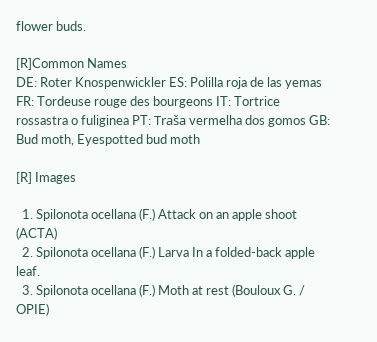flower buds.

[R]Common Names
DE: Roter Knospenwickler ES: Polilla roja de las yemas FR: Tordeuse rouge des bourgeons IT: Tortrice rossastra o fuliginea PT: Traša vermelha dos gomos GB: Bud moth, Eyespotted bud moth

[R] Images

  1. Spilonota ocellana (F.) Attack on an apple shoot (ACTA)
  2. Spilonota ocellana (F.) Larva In a folded-back apple leaf.
  3. Spilonota ocellana (F.) Moth at rest (Bouloux G. / OPIE)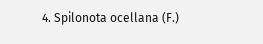4. Spilonota ocellana (F.)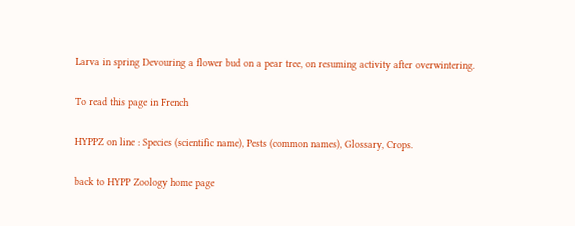Larva in spring Devouring a flower bud on a pear tree, on resuming activity after overwintering.

To read this page in French

HYPPZ on line : Species (scientific name), Pests (common names), Glossary, Crops.

back to HYPP Zoology home page